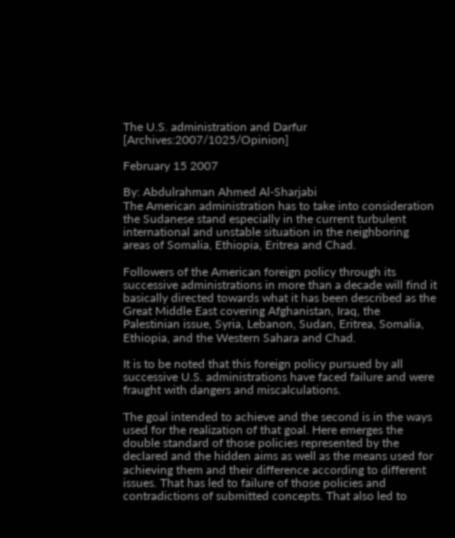The U.S. administration and Darfur [Archives:2007/1025/Opinion]

February 15 2007

By: Abdulrahman Ahmed Al-Sharjabi
The American administration has to take into consideration the Sudanese stand especially in the current turbulent international and unstable situation in the neighboring areas of Somalia, Ethiopia, Eritrea and Chad.

Followers of the American foreign policy through its successive administrations in more than a decade will find it basically directed towards what it has been described as the Great Middle East covering Afghanistan, Iraq, the Palestinian issue, Syria, Lebanon, Sudan, Eritrea, Somalia, Ethiopia, and the Western Sahara and Chad.

It is to be noted that this foreign policy pursued by all successive U.S. administrations have faced failure and were fraught with dangers and miscalculations.

The goal intended to achieve and the second is in the ways used for the realization of that goal. Here emerges the double standard of those policies represented by the declared and the hidden aims as well as the means used for achieving them and their difference according to different issues. That has led to failure of those policies and contradictions of submitted concepts. That also led to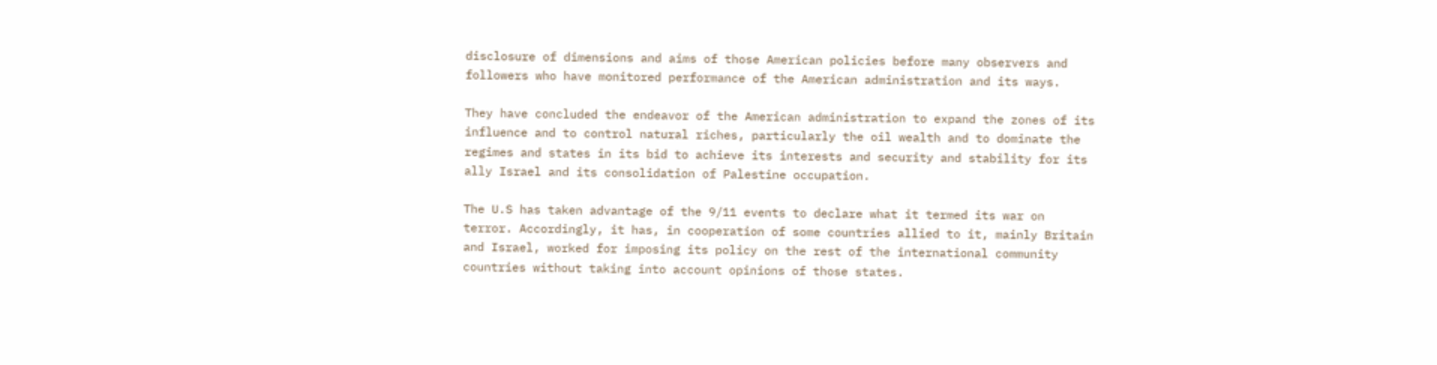disclosure of dimensions and aims of those American policies before many observers and followers who have monitored performance of the American administration and its ways.

They have concluded the endeavor of the American administration to expand the zones of its influence and to control natural riches, particularly the oil wealth and to dominate the regimes and states in its bid to achieve its interests and security and stability for its ally Israel and its consolidation of Palestine occupation.

The U.S has taken advantage of the 9/11 events to declare what it termed its war on terror. Accordingly, it has, in cooperation of some countries allied to it, mainly Britain and Israel, worked for imposing its policy on the rest of the international community countries without taking into account opinions of those states.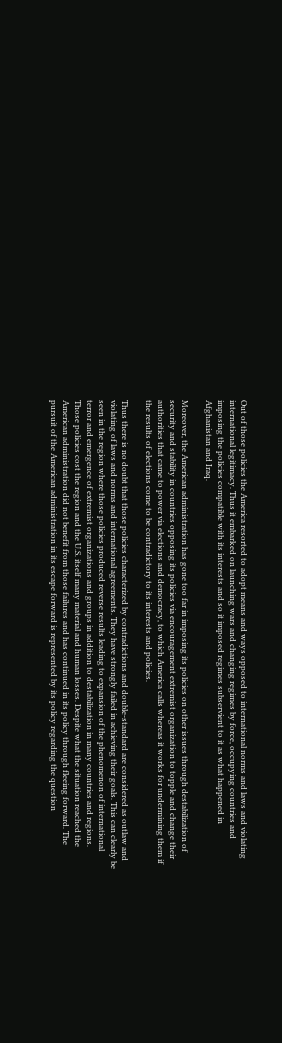Out of those policies the America resorted to adopt means and ways opposed to international norms and laws and violating international legitimacy. Thus it embarked on launching wars and changing regimes by force, occupying countries and imposing the policies compatible with its interests and so it imposed regimes subservient to it as what happened in Afghanistan and Iraq.

Moreover, the American administration has gone too far in imposing its policies on other issues through destabilization of security and stability in countries opposing its policies via encouragement extremist organization to topple and change their authorities that came to power via elections and democracy, to which America calls whereas it works for undermining them if the results of elections come to be contradictory to its interests and policies.

Thus there is no doubt that those policies characterized by contradictions and double-standard are considered as outlaw and violating of laws and norms and international agreements. They have strongly failed in achieving their goals. This can clearly be seen in the region where those policies produced reverse results leading to expansion of the phenomenon of international terror and emergence of extremist organizations and groups in addition to destabilization in many countries and regions. Those policies cost the region and the U.S. itself many material and human losses. Despite what the situation reached the American administration did not benefit from those failures and has continued in its policy through fleeing forward. The pursuit of the American administration in its escape forward is represented by its policy regarding the question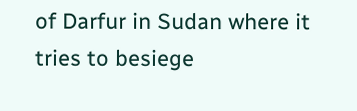of Darfur in Sudan where it tries to besiege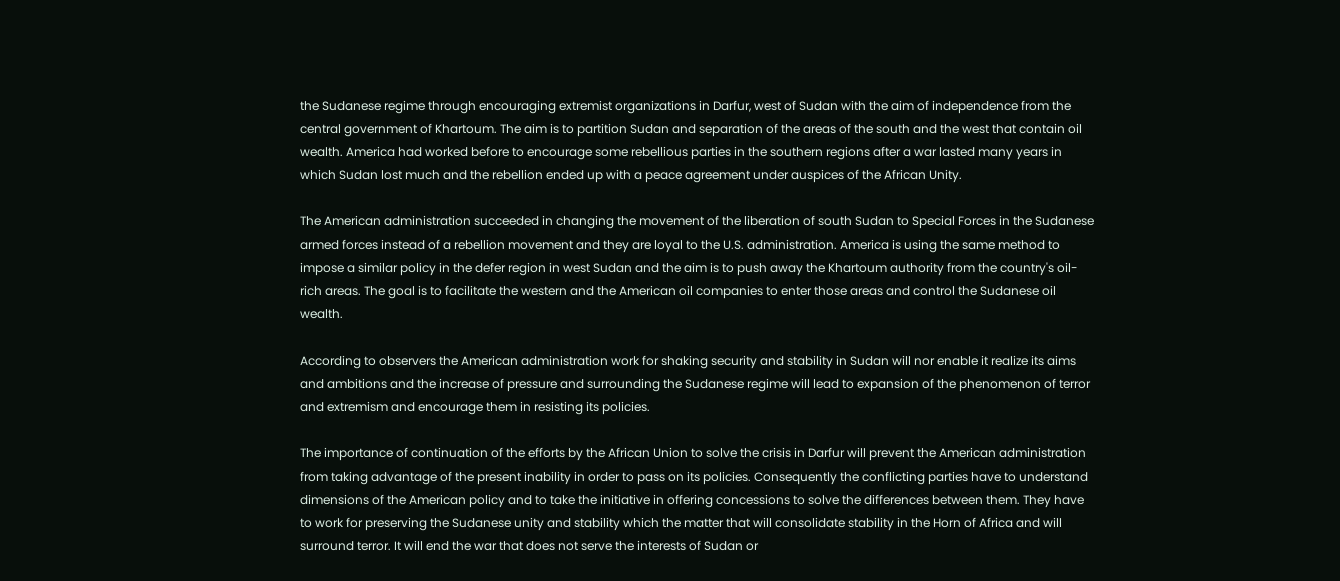the Sudanese regime through encouraging extremist organizations in Darfur, west of Sudan with the aim of independence from the central government of Khartoum. The aim is to partition Sudan and separation of the areas of the south and the west that contain oil wealth. America had worked before to encourage some rebellious parties in the southern regions after a war lasted many years in which Sudan lost much and the rebellion ended up with a peace agreement under auspices of the African Unity.

The American administration succeeded in changing the movement of the liberation of south Sudan to Special Forces in the Sudanese armed forces instead of a rebellion movement and they are loyal to the U.S. administration. America is using the same method to impose a similar policy in the defer region in west Sudan and the aim is to push away the Khartoum authority from the country's oil-rich areas. The goal is to facilitate the western and the American oil companies to enter those areas and control the Sudanese oil wealth.

According to observers the American administration work for shaking security and stability in Sudan will nor enable it realize its aims and ambitions and the increase of pressure and surrounding the Sudanese regime will lead to expansion of the phenomenon of terror and extremism and encourage them in resisting its policies.

The importance of continuation of the efforts by the African Union to solve the crisis in Darfur will prevent the American administration from taking advantage of the present inability in order to pass on its policies. Consequently the conflicting parties have to understand dimensions of the American policy and to take the initiative in offering concessions to solve the differences between them. They have to work for preserving the Sudanese unity and stability which the matter that will consolidate stability in the Horn of Africa and will surround terror. It will end the war that does not serve the interests of Sudan or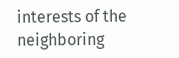interests of the neighboring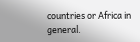countries or Africa in general.